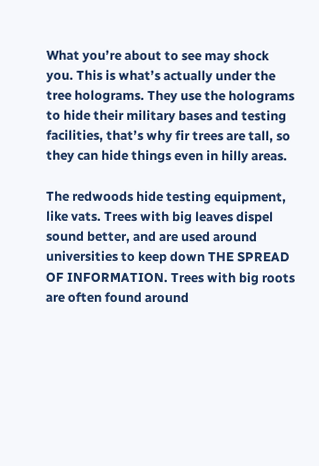What you’re about to see may shock you. This is what’s actually under the tree holograms. They use the holograms to hide their military bases and testing facilities, that’s why fir trees are tall, so they can hide things even in hilly areas.

The redwoods hide testing equipment, like vats. Trees with big leaves dispel sound better, and are used around universities to keep down THE SPREAD OF INFORMATION. Trees with big roots are often found around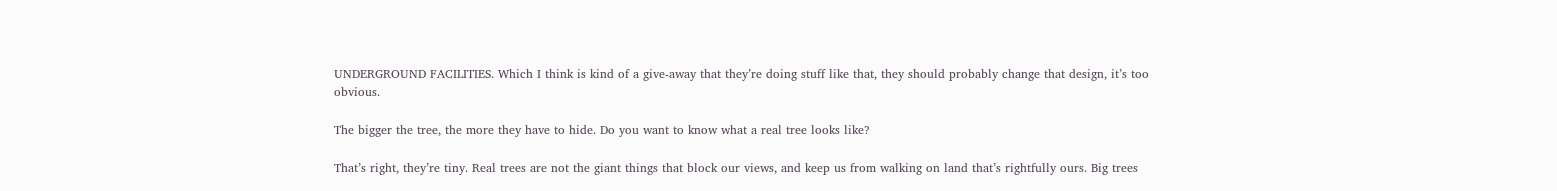UNDERGROUND FACILITIES. Which I think is kind of a give-away that they’re doing stuff like that, they should probably change that design, it’s too obvious.

The bigger the tree, the more they have to hide. Do you want to know what a real tree looks like?

That’s right, they’re tiny. Real trees are not the giant things that block our views, and keep us from walking on land that’s rightfully ours. Big trees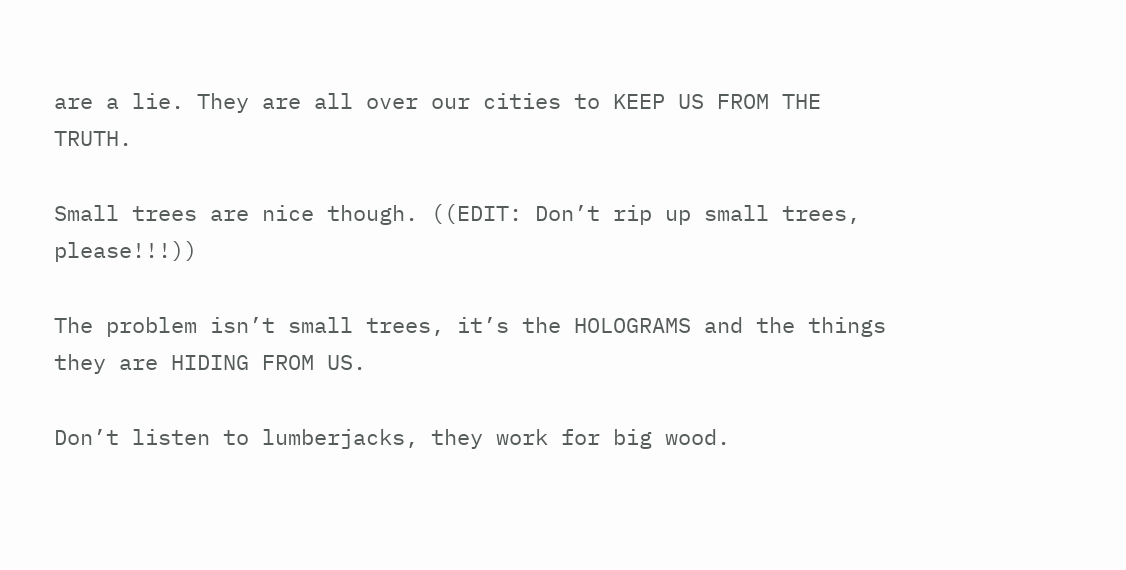are a lie. They are all over our cities to KEEP US FROM THE TRUTH.

Small trees are nice though. ((EDIT: Don’t rip up small trees, please!!!))

The problem isn’t small trees, it’s the HOLOGRAMS and the things they are HIDING FROM US.

Don’t listen to lumberjacks, they work for big wood.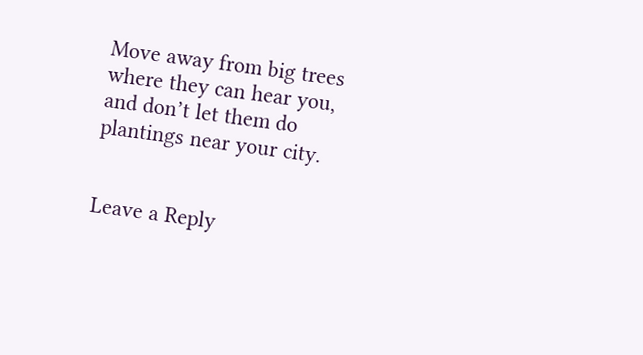Move away from big trees where they can hear you, and don’t let them do plantings near your city.


Leave a Reply